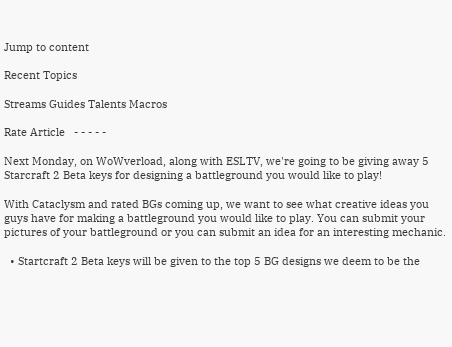Jump to content

Recent Topics

Streams Guides Talents Macros

Rate Article   - - - - -

Next Monday, on WoWverload, along with ESLTV, we're going to be giving away 5 Starcraft 2 Beta keys for designing a battleground you would like to play!

With Cataclysm and rated BGs coming up, we want to see what creative ideas you guys have for making a battleground you would like to play. You can submit your pictures of your battleground or you can submit an idea for an interesting mechanic.

  • Startcraft 2 Beta keys will be given to the top 5 BG designs we deem to be the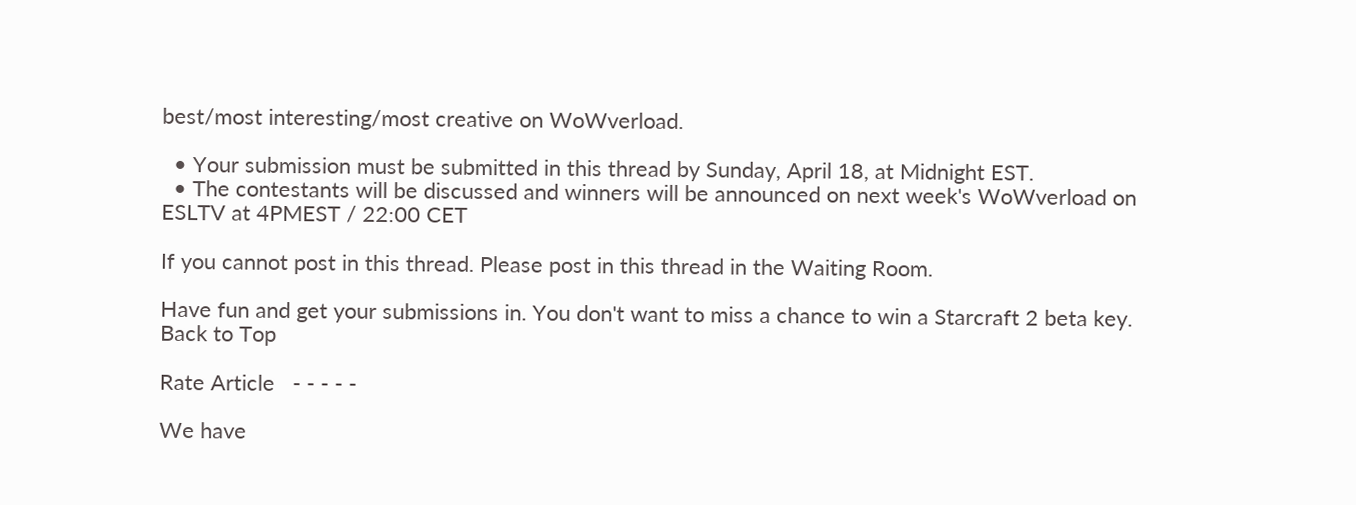best/most interesting/most creative on WoWverload.

  • Your submission must be submitted in this thread by Sunday, April 18, at Midnight EST.
  • The contestants will be discussed and winners will be announced on next week's WoWverload on ESLTV at 4PMEST / 22:00 CET

If you cannot post in this thread. Please post in this thread in the Waiting Room.

Have fun and get your submissions in. You don't want to miss a chance to win a Starcraft 2 beta key. Back to Top

Rate Article   - - - - -

We have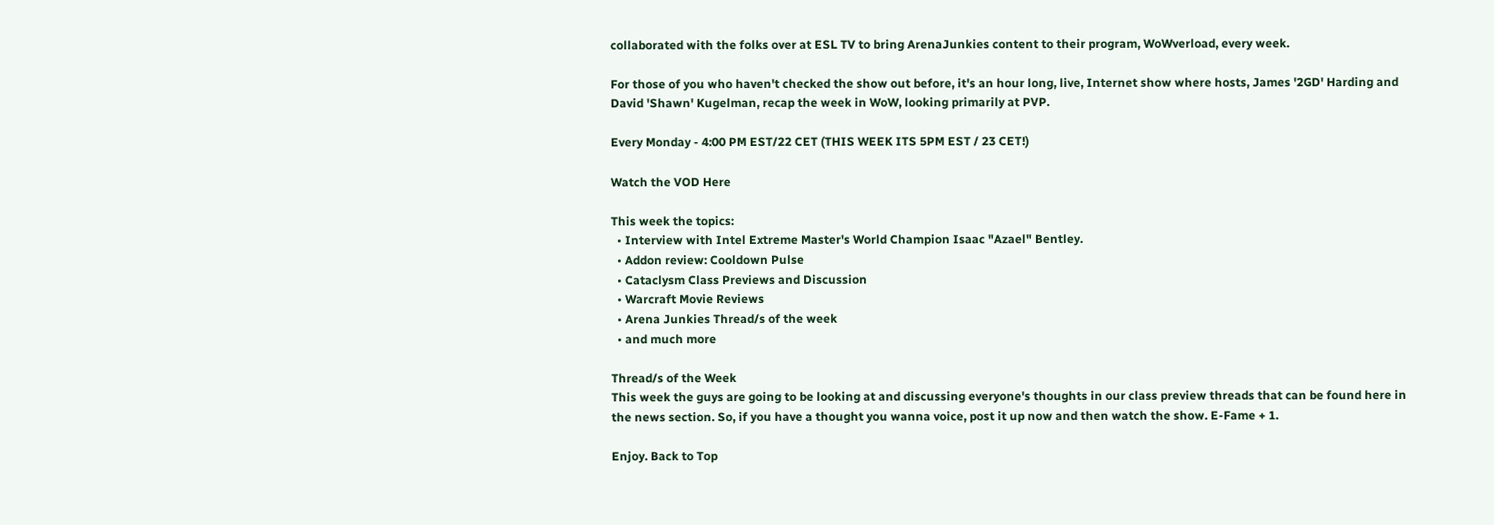collaborated with the folks over at ESL TV to bring ArenaJunkies content to their program, WoWverload, every week.

For those of you who haven't checked the show out before, it's an hour long, live, Internet show where hosts, James '2GD' Harding and David 'Shawn' Kugelman, recap the week in WoW, looking primarily at PVP.

Every Monday - 4:00 PM EST/22 CET (THIS WEEK ITS 5PM EST / 23 CET!)

Watch the VOD Here

This week the topics:
  • Interview with Intel Extreme Master's World Champion Isaac "Azael" Bentley.
  • Addon review: Cooldown Pulse
  • Cataclysm Class Previews and Discussion
  • Warcraft Movie Reviews
  • Arena Junkies Thread/s of the week
  • and much more

Thread/s of the Week
This week the guys are going to be looking at and discussing everyone's thoughts in our class preview threads that can be found here in the news section. So, if you have a thought you wanna voice, post it up now and then watch the show. E-Fame + 1.

Enjoy. Back to Top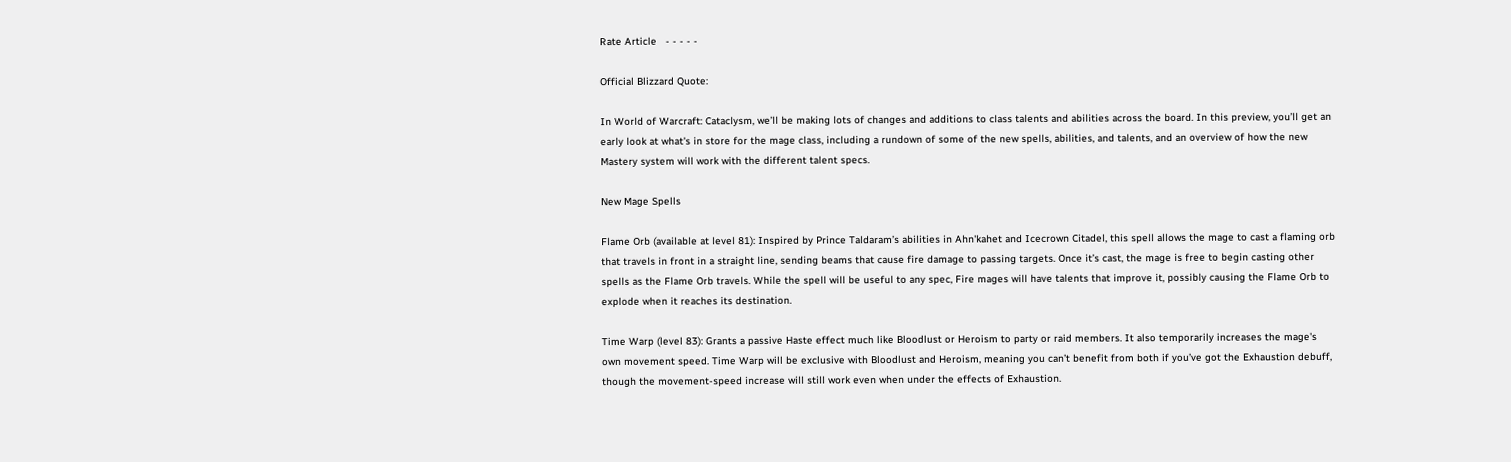Rate Article   - - - - -

Official Blizzard Quote:

In World of Warcraft: Cataclysm, we’ll be making lots of changes and additions to class talents and abilities across the board. In this preview, you’ll get an early look at what's in store for the mage class, including a rundown of some of the new spells, abilities, and talents, and an overview of how the new Mastery system will work with the different talent specs.

New Mage Spells

Flame Orb (available at level 81): Inspired by Prince Taldaram’s abilities in Ahn'kahet and Icecrown Citadel, this spell allows the mage to cast a flaming orb that travels in front in a straight line, sending beams that cause fire damage to passing targets. Once it’s cast, the mage is free to begin casting other spells as the Flame Orb travels. While the spell will be useful to any spec, Fire mages will have talents that improve it, possibly causing the Flame Orb to explode when it reaches its destination.

Time Warp (level 83): Grants a passive Haste effect much like Bloodlust or Heroism to party or raid members. It also temporarily increases the mage's own movement speed. Time Warp will be exclusive with Bloodlust and Heroism, meaning you can’t benefit from both if you’ve got the Exhaustion debuff, though the movement-speed increase will still work even when under the effects of Exhaustion.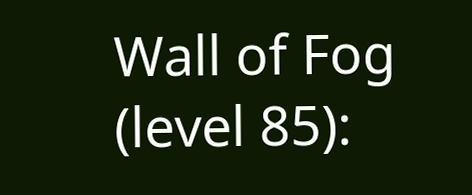Wall of Fog (level 85):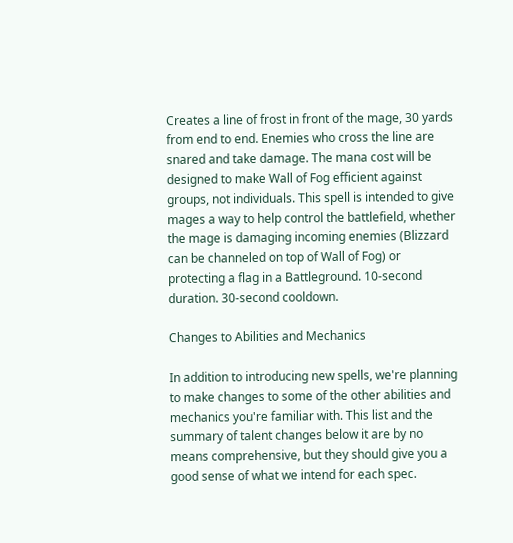Creates a line of frost in front of the mage, 30 yards from end to end. Enemies who cross the line are snared and take damage. The mana cost will be designed to make Wall of Fog efficient against groups, not individuals. This spell is intended to give mages a way to help control the battlefield, whether the mage is damaging incoming enemies (Blizzard can be channeled on top of Wall of Fog) or protecting a flag in a Battleground. 10-second duration. 30-second cooldown.

Changes to Abilities and Mechanics

In addition to introducing new spells, we're planning to make changes to some of the other abilities and mechanics you're familiar with. This list and the summary of talent changes below it are by no means comprehensive, but they should give you a good sense of what we intend for each spec.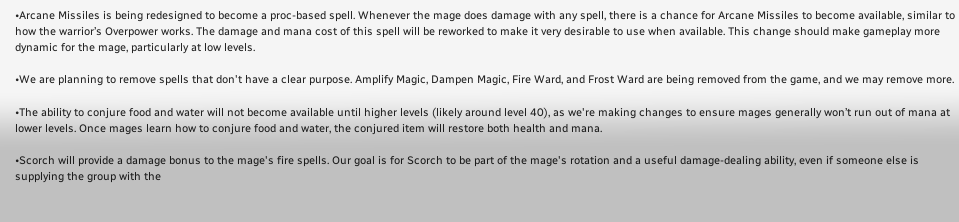•Arcane Missiles is being redesigned to become a proc-based spell. Whenever the mage does damage with any spell, there is a chance for Arcane Missiles to become available, similar to how the warrior’s Overpower works. The damage and mana cost of this spell will be reworked to make it very desirable to use when available. This change should make gameplay more dynamic for the mage, particularly at low levels.

•We are planning to remove spells that don't have a clear purpose. Amplify Magic, Dampen Magic, Fire Ward, and Frost Ward are being removed from the game, and we may remove more.

•The ability to conjure food and water will not become available until higher levels (likely around level 40), as we're making changes to ensure mages generally won’t run out of mana at lower levels. Once mages learn how to conjure food and water, the conjured item will restore both health and mana.

•Scorch will provide a damage bonus to the mage's fire spells. Our goal is for Scorch to be part of the mage's rotation and a useful damage-dealing ability, even if someone else is supplying the group with the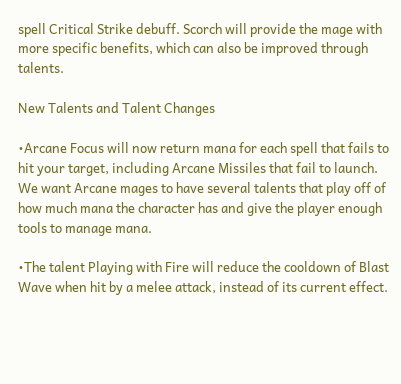spell Critical Strike debuff. Scorch will provide the mage with more specific benefits, which can also be improved through talents.

New Talents and Talent Changes

•Arcane Focus will now return mana for each spell that fails to hit your target, including Arcane Missiles that fail to launch. We want Arcane mages to have several talents that play off of how much mana the character has and give the player enough tools to manage mana.

•The talent Playing with Fire will reduce the cooldown of Blast Wave when hit by a melee attack, instead of its current effect.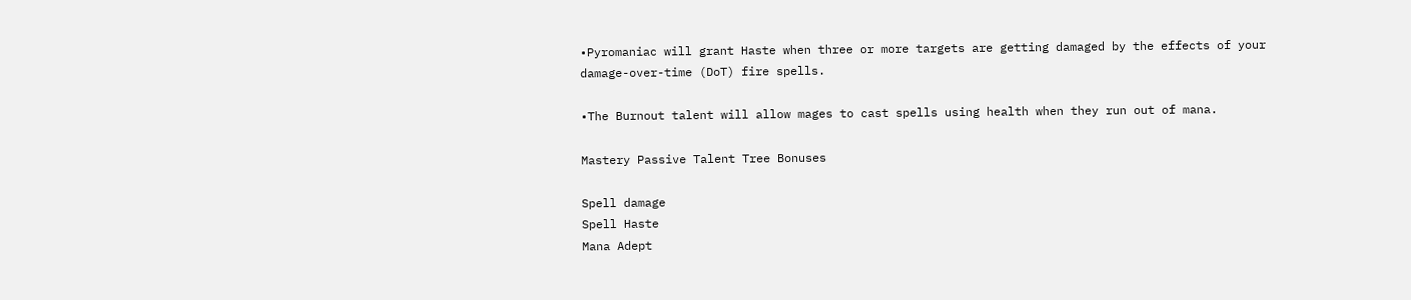•Pyromaniac will grant Haste when three or more targets are getting damaged by the effects of your damage-over-time (DoT) fire spells.

•The Burnout talent will allow mages to cast spells using health when they run out of mana.

Mastery Passive Talent Tree Bonuses

Spell damage
Spell Haste
Mana Adept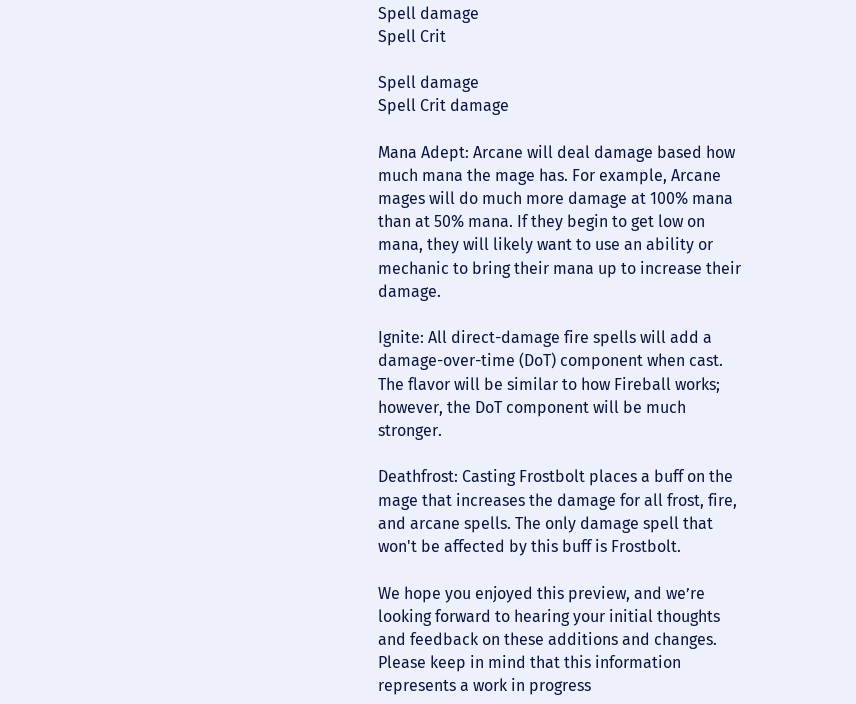Spell damage
Spell Crit

Spell damage
Spell Crit damage

Mana Adept: Arcane will deal damage based how much mana the mage has. For example, Arcane mages will do much more damage at 100% mana than at 50% mana. If they begin to get low on mana, they will likely want to use an ability or mechanic to bring their mana up to increase their damage.

Ignite: All direct-damage fire spells will add a damage-over-time (DoT) component when cast. The flavor will be similar to how Fireball works; however, the DoT component will be much stronger.

Deathfrost: Casting Frostbolt places a buff on the mage that increases the damage for all frost, fire, and arcane spells. The only damage spell that won't be affected by this buff is Frostbolt.

We hope you enjoyed this preview, and we’re looking forward to hearing your initial thoughts and feedback on these additions and changes. Please keep in mind that this information represents a work in progress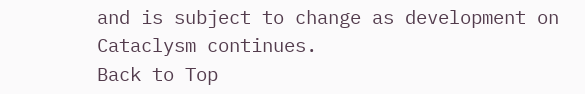and is subject to change as development on Cataclysm continues.
Back to Top